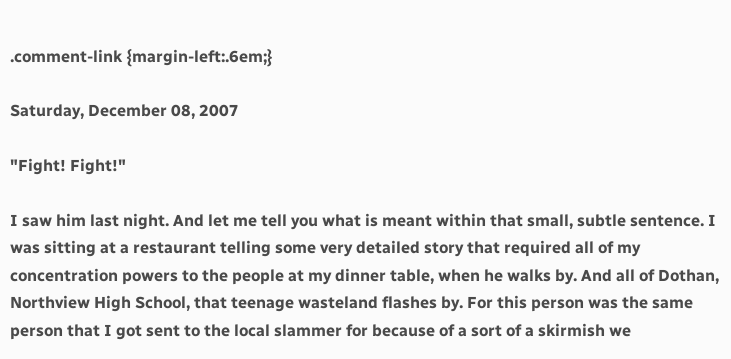.comment-link {margin-left:.6em;}

Saturday, December 08, 2007

"Fight! Fight!"

I saw him last night. And let me tell you what is meant within that small, subtle sentence. I was sitting at a restaurant telling some very detailed story that required all of my concentration powers to the people at my dinner table, when he walks by. And all of Dothan, Northview High School, that teenage wasteland flashes by. For this person was the same person that I got sent to the local slammer for because of a sort of a skirmish we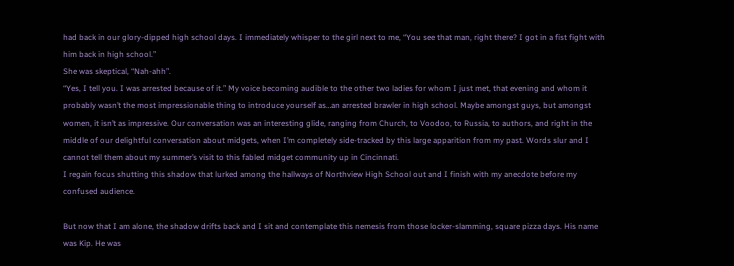had back in our glory-dipped high school days. I immediately whisper to the girl next to me, “You see that man, right there? I got in a fist fight with him back in high school.”
She was skeptical, “Nah-ahh”.
“Yes, I tell you. I was arrested because of it.” My voice becoming audible to the other two ladies for whom I just met, that evening and whom it probably wasn’t the most impressionable thing to introduce yourself as…an arrested brawler in high school. Maybe amongst guys, but amongst women, it isn’t as impressive. Our conversation was an interesting glide, ranging from Church, to Voodoo, to Russia, to authors, and right in the middle of our delightful conversation about midgets, when I’m completely side-tracked by this large apparition from my past. Words slur and I cannot tell them about my summer’s visit to this fabled midget community up in Cincinnati.
I regain focus shutting this shadow that lurked among the hallways of Northview High School out and I finish with my anecdote before my confused audience.

But now that I am alone, the shadow drifts back and I sit and contemplate this nemesis from those locker-slamming, square pizza days. His name was Kip. He was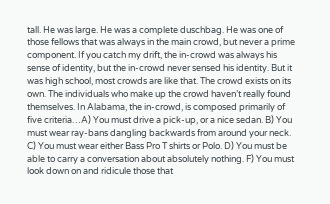tall. He was large. He was a complete duschbag. He was one of those fellows that was always in the main crowd, but never a prime component. If you catch my drift, the in-crowd was always his sense of identity, but the in-crowd never sensed his identity. But it was high school, most crowds are like that. The crowd exists on its own. The individuals who make up the crowd haven’t really found themselves. In Alabama, the in-crowd, is composed primarily of five criteria…A) You must drive a pick-up, or a nice sedan. B) You must wear ray-bans dangling backwards from around your neck. C) You must wear either Bass Pro T shirts or Polo. D) You must be able to carry a conversation about absolutely nothing. F) You must look down on and ridicule those that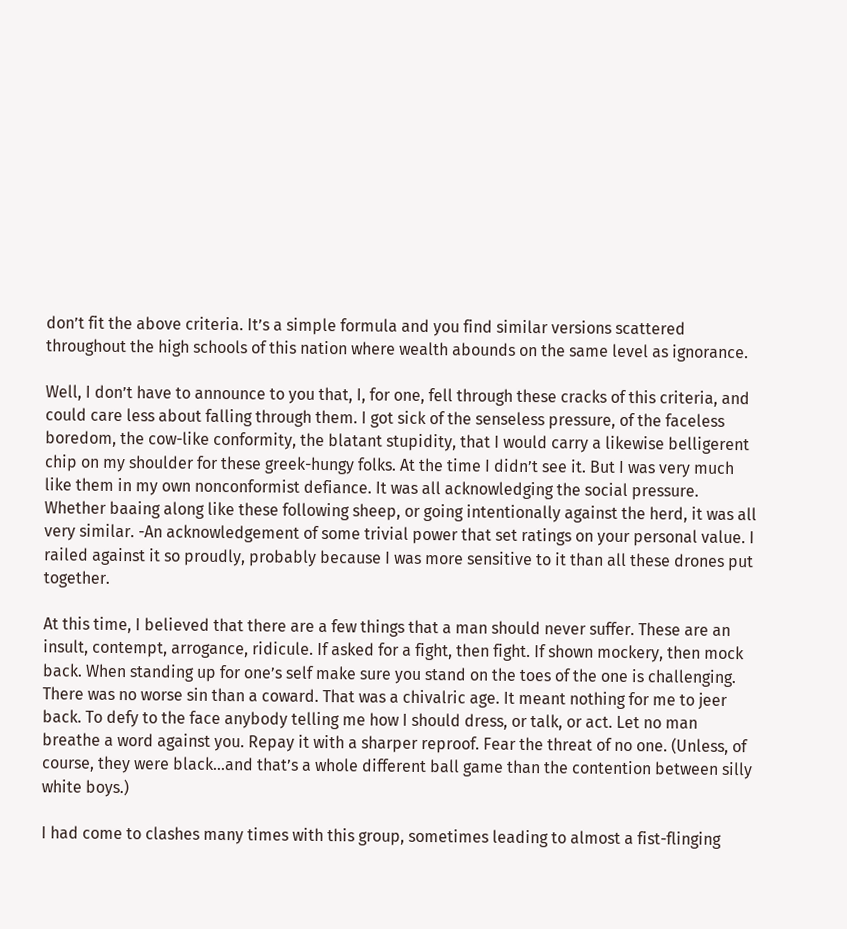don’t fit the above criteria. It’s a simple formula and you find similar versions scattered throughout the high schools of this nation where wealth abounds on the same level as ignorance.

Well, I don’t have to announce to you that, I, for one, fell through these cracks of this criteria, and could care less about falling through them. I got sick of the senseless pressure, of the faceless boredom, the cow-like conformity, the blatant stupidity, that I would carry a likewise belligerent chip on my shoulder for these greek-hungy folks. At the time I didn’t see it. But I was very much like them in my own nonconformist defiance. It was all acknowledging the social pressure. Whether baaing along like these following sheep, or going intentionally against the herd, it was all very similar. -An acknowledgement of some trivial power that set ratings on your personal value. I railed against it so proudly, probably because I was more sensitive to it than all these drones put together.

At this time, I believed that there are a few things that a man should never suffer. These are an insult, contempt, arrogance, ridicule. If asked for a fight, then fight. If shown mockery, then mock back. When standing up for one’s self make sure you stand on the toes of the one is challenging. There was no worse sin than a coward. That was a chivalric age. It meant nothing for me to jeer back. To defy to the face anybody telling me how I should dress, or talk, or act. Let no man breathe a word against you. Repay it with a sharper reproof. Fear the threat of no one. (Unless, of course, they were black…and that’s a whole different ball game than the contention between silly white boys.)

I had come to clashes many times with this group, sometimes leading to almost a fist-flinging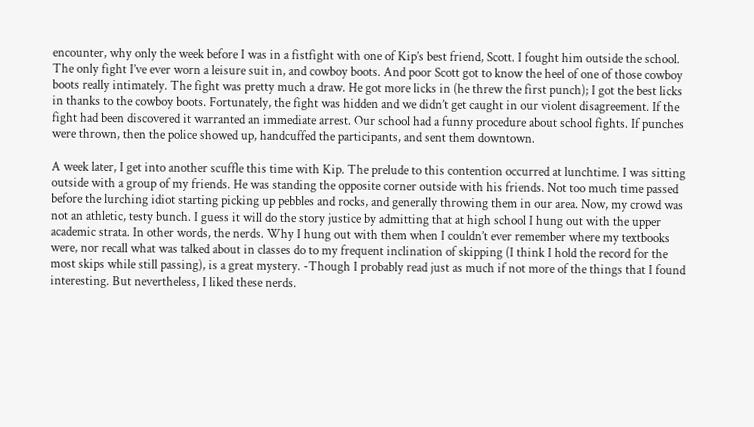encounter, why only the week before I was in a fistfight with one of Kip’s best friend, Scott. I fought him outside the school. The only fight I’ve ever worn a leisure suit in, and cowboy boots. And poor Scott got to know the heel of one of those cowboy boots really intimately. The fight was pretty much a draw. He got more licks in (he threw the first punch); I got the best licks in thanks to the cowboy boots. Fortunately, the fight was hidden and we didn’t get caught in our violent disagreement. If the fight had been discovered it warranted an immediate arrest. Our school had a funny procedure about school fights. If punches were thrown, then the police showed up, handcuffed the participants, and sent them downtown.

A week later, I get into another scuffle this time with Kip. The prelude to this contention occurred at lunchtime. I was sitting outside with a group of my friends. He was standing the opposite corner outside with his friends. Not too much time passed before the lurching idiot starting picking up pebbles and rocks, and generally throwing them in our area. Now, my crowd was not an athletic, testy bunch. I guess it will do the story justice by admitting that at high school I hung out with the upper academic strata. In other words, the nerds. Why I hung out with them when I couldn’t ever remember where my textbooks were, nor recall what was talked about in classes do to my frequent inclination of skipping (I think I hold the record for the most skips while still passing), is a great mystery. -Though I probably read just as much if not more of the things that I found interesting. But nevertheless, I liked these nerds.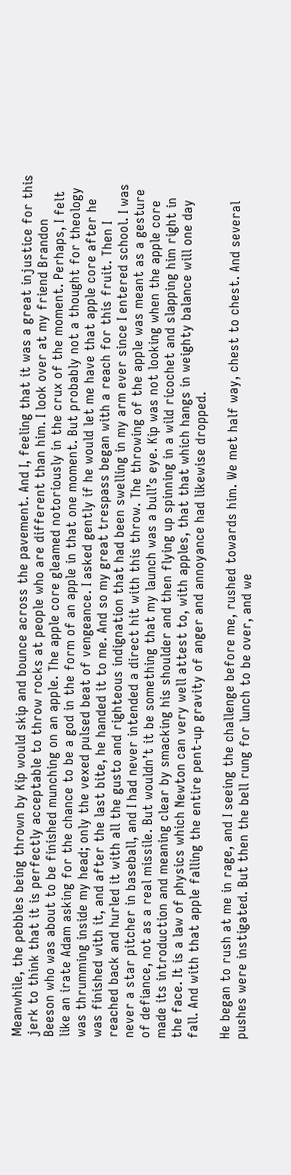Meanwhile, the pebbles being thrown by Kip would skip and bounce across the pavement. And I, feeling that it was a great injustice for this jerk to think that it is perfectly acceptable to throw rocks at people who are different than him. I look over at my friend Brandon Beeson who was about to be finished munching on an apple. The apple core gleamed notoriously in the crux of the moment. Perhaps, I felt like an irate Adam asking for the chance to be a god in the form of an apple in that one moment. But probably not a thought for theology was thrumming inside my head; only the vexed pulsed beat of vengeance. I asked gently if he would let me have that apple core after he was finished with it, and after the last bite, he handed it to me. And so my great trespass began with a reach for this fruit. Then I reached back and hurled it with all the gusto and righteous indignation that had been swelling in my arm ever since I entered school. I was never a star pitcher in baseball, and I had never intended a direct hit with this throw. The throwing of the apple was meant as a gesture of defiance, not as a real missile. But wouldn’t it be something that my launch was a bull’s eye. Kip was not looking when the apple core made its introduction and meaning clear by smacking his shoulder and then flying up spinning in a wild ricochet and slapping him right in the face. It is a law of physics which Newton can very well attest to, with apples, that that which hangs in weighty balance will one day fall. And with that apple falling the entire pent-up gravity of anger and annoyance had likewise dropped.

He began to rush at me in rage, and I seeing the challenge before me, rushed towards him. We met half way, chest to chest. And several pushes were instigated. But then the bell rung for lunch to be over, and we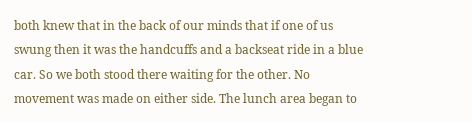both knew that in the back of our minds that if one of us swung then it was the handcuffs and a backseat ride in a blue car. So we both stood there waiting for the other. No movement was made on either side. The lunch area began to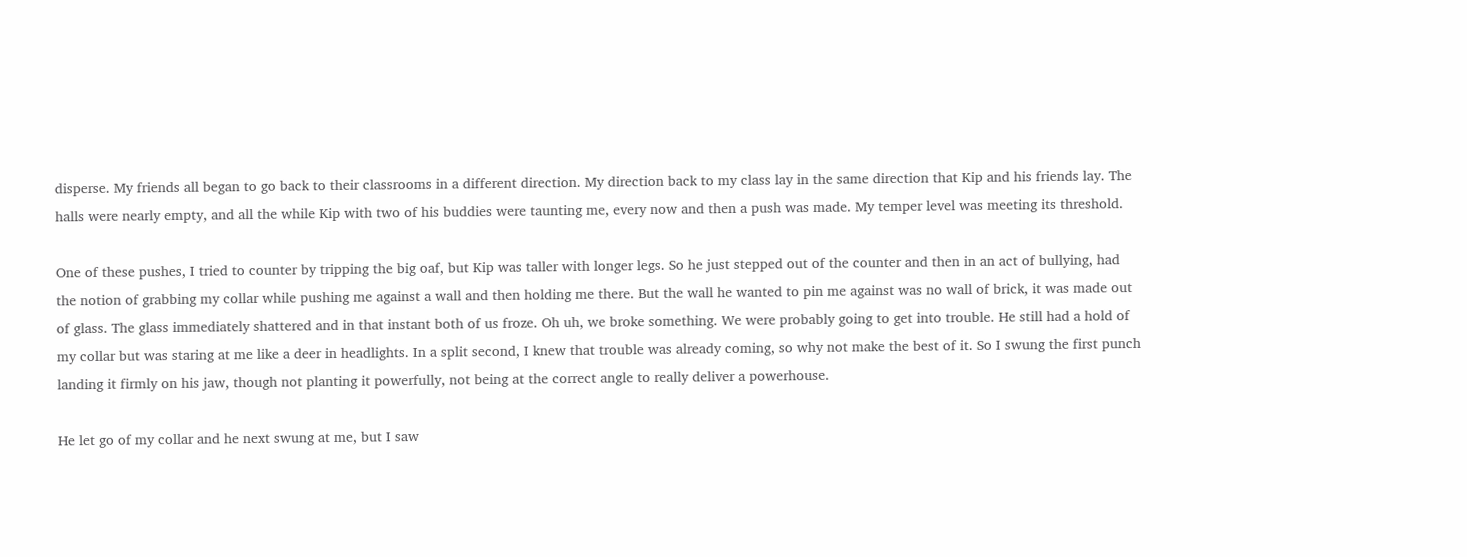disperse. My friends all began to go back to their classrooms in a different direction. My direction back to my class lay in the same direction that Kip and his friends lay. The halls were nearly empty, and all the while Kip with two of his buddies were taunting me, every now and then a push was made. My temper level was meeting its threshold.

One of these pushes, I tried to counter by tripping the big oaf, but Kip was taller with longer legs. So he just stepped out of the counter and then in an act of bullying, had the notion of grabbing my collar while pushing me against a wall and then holding me there. But the wall he wanted to pin me against was no wall of brick, it was made out of glass. The glass immediately shattered and in that instant both of us froze. Oh uh, we broke something. We were probably going to get into trouble. He still had a hold of my collar but was staring at me like a deer in headlights. In a split second, I knew that trouble was already coming, so why not make the best of it. So I swung the first punch landing it firmly on his jaw, though not planting it powerfully, not being at the correct angle to really deliver a powerhouse.

He let go of my collar and he next swung at me, but I saw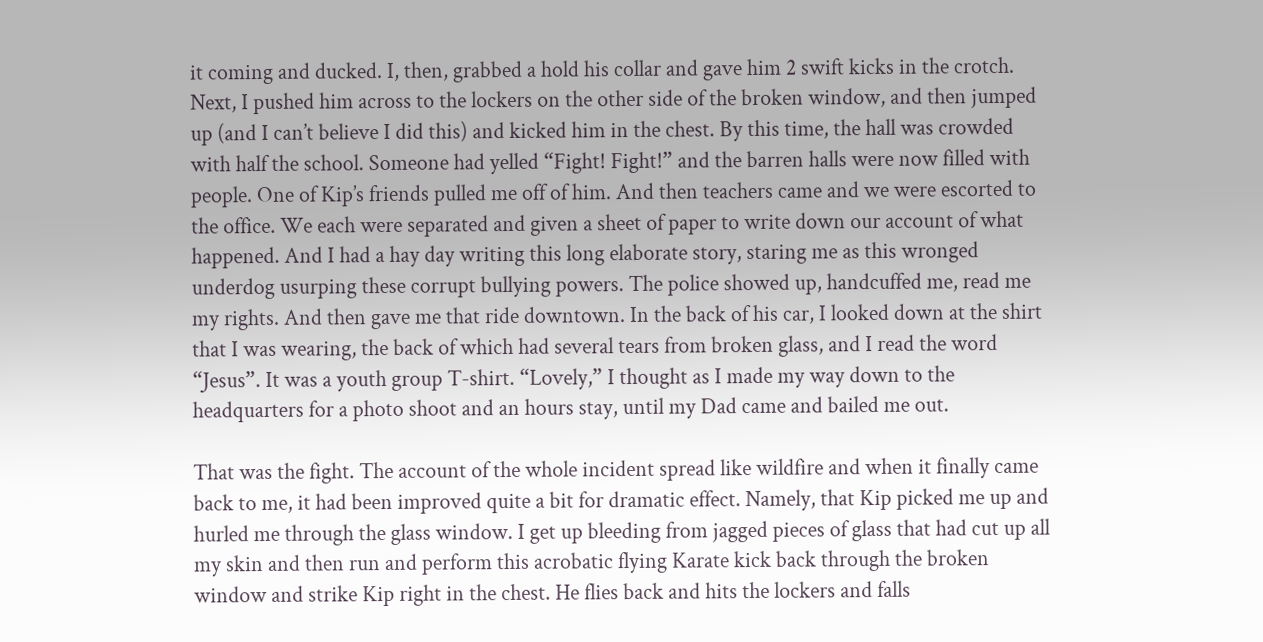it coming and ducked. I, then, grabbed a hold his collar and gave him 2 swift kicks in the crotch. Next, I pushed him across to the lockers on the other side of the broken window, and then jumped up (and I can’t believe I did this) and kicked him in the chest. By this time, the hall was crowded with half the school. Someone had yelled “Fight! Fight!” and the barren halls were now filled with people. One of Kip’s friends pulled me off of him. And then teachers came and we were escorted to the office. We each were separated and given a sheet of paper to write down our account of what happened. And I had a hay day writing this long elaborate story, staring me as this wronged underdog usurping these corrupt bullying powers. The police showed up, handcuffed me, read me my rights. And then gave me that ride downtown. In the back of his car, I looked down at the shirt that I was wearing, the back of which had several tears from broken glass, and I read the word “Jesus”. It was a youth group T-shirt. “Lovely,” I thought as I made my way down to the headquarters for a photo shoot and an hours stay, until my Dad came and bailed me out.

That was the fight. The account of the whole incident spread like wildfire and when it finally came back to me, it had been improved quite a bit for dramatic effect. Namely, that Kip picked me up and hurled me through the glass window. I get up bleeding from jagged pieces of glass that had cut up all my skin and then run and perform this acrobatic flying Karate kick back through the broken window and strike Kip right in the chest. He flies back and hits the lockers and falls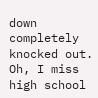down completely knocked out. Oh, I miss high school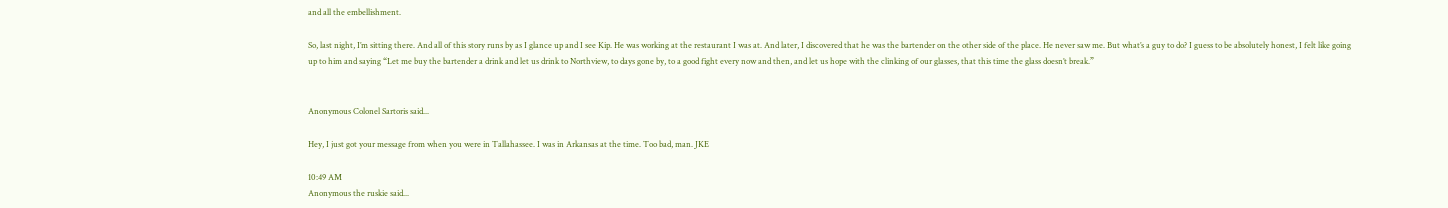and all the embellishment.

So, last night, I’m sitting there. And all of this story runs by as I glance up and I see Kip. He was working at the restaurant I was at. And later, I discovered that he was the bartender on the other side of the place. He never saw me. But what’s a guy to do? I guess to be absolutely honest, I felt like going up to him and saying “Let me buy the bartender a drink and let us drink to Northview, to days gone by, to a good fight every now and then, and let us hope with the clinking of our glasses, that this time the glass doesn’t break.”


Anonymous Colonel Sartoris said...

Hey, I just got your message from when you were in Tallahassee. I was in Arkansas at the time. Too bad, man. JKE

10:49 AM
Anonymous the ruskie said...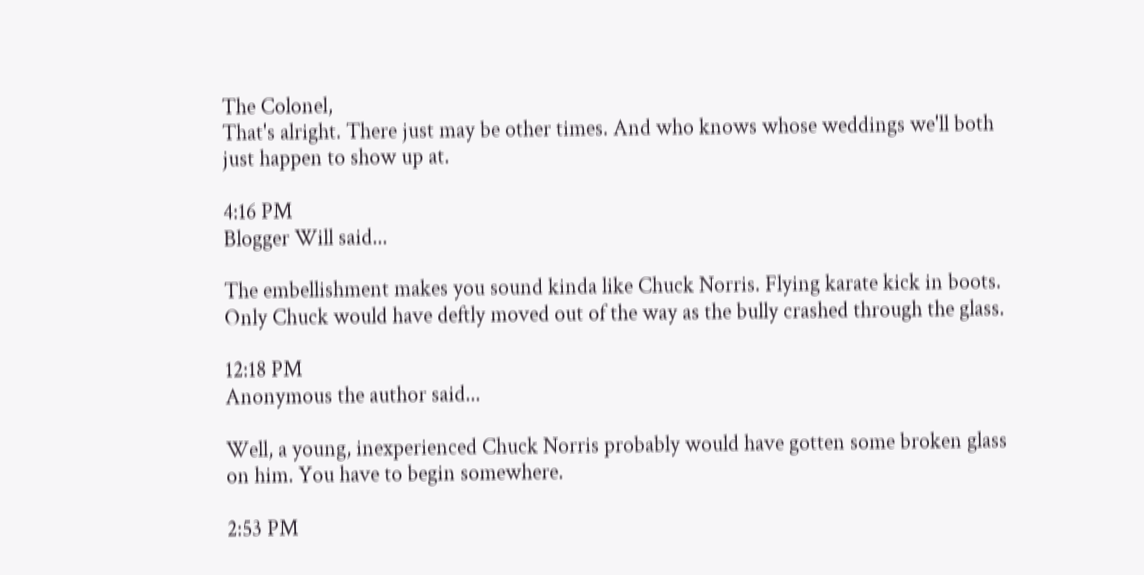The Colonel,
That's alright. There just may be other times. And who knows whose weddings we'll both just happen to show up at.

4:16 PM
Blogger Will said...

The embellishment makes you sound kinda like Chuck Norris. Flying karate kick in boots. Only Chuck would have deftly moved out of the way as the bully crashed through the glass.

12:18 PM
Anonymous the author said...

Well, a young, inexperienced Chuck Norris probably would have gotten some broken glass on him. You have to begin somewhere.

2:53 PM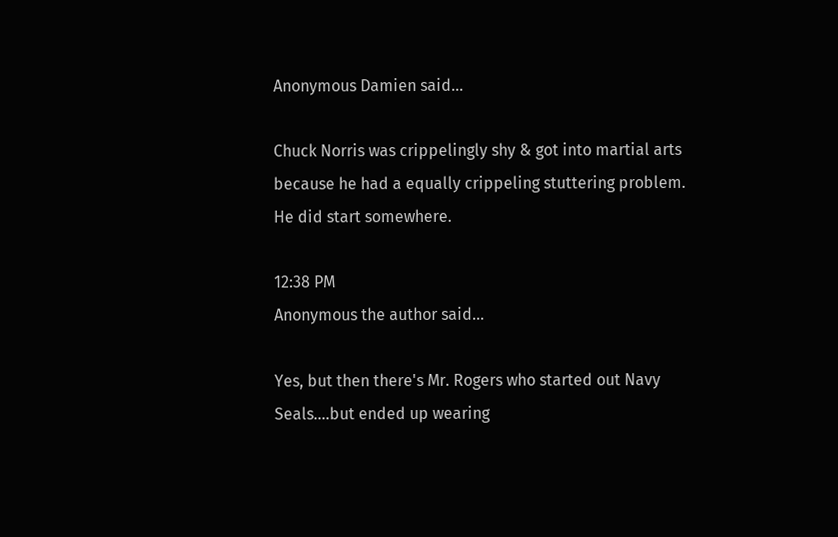Anonymous Damien said...

Chuck Norris was crippelingly shy & got into martial arts because he had a equally crippeling stuttering problem. He did start somewhere.

12:38 PM
Anonymous the author said...

Yes, but then there's Mr. Rogers who started out Navy Seals....but ended up wearing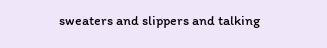sweaters and slippers and talking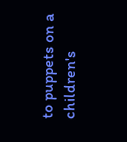to puppets on a children's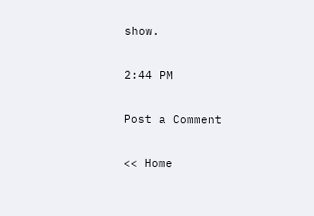show.

2:44 PM

Post a Comment

<< Home